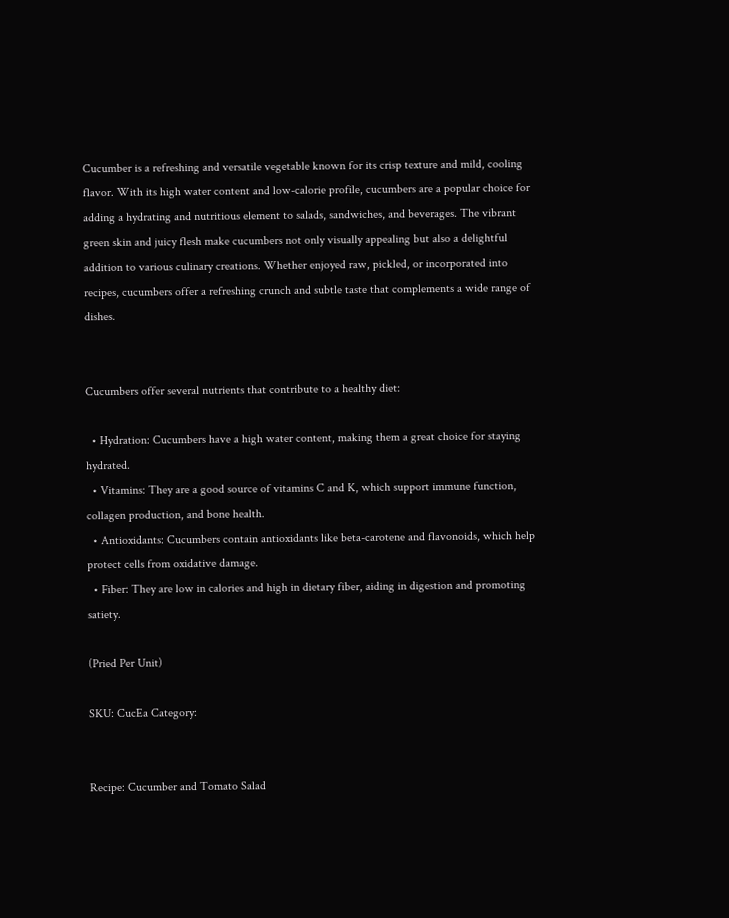Cucumber is a refreshing and versatile vegetable known for its crisp texture and mild, cooling flavor. With its high water content and low-calorie profile, cucumbers are a popular choice for adding a hydrating and nutritious element to salads, sandwiches, and beverages. The vibrant green skin and juicy flesh make cucumbers not only visually appealing but also a delightful addition to various culinary creations. Whether enjoyed raw, pickled, or incorporated into recipes, cucumbers offer a refreshing crunch and subtle taste that complements a wide range of dishes.


Cucumbers offer several nutrients that contribute to a healthy diet:

  • Hydration: Cucumbers have a high water content, making them a great choice for staying hydrated.
  • Vitamins: They are a good source of vitamins C and K, which support immune function, collagen production, and bone health.
  • Antioxidants: Cucumbers contain antioxidants like beta-carotene and flavonoids, which help protect cells from oxidative damage.
  • Fiber: They are low in calories and high in dietary fiber, aiding in digestion and promoting satiety.

(Pried Per Unit)

SKU: CucEa Category:


Recipe: Cucumber and Tomato Salad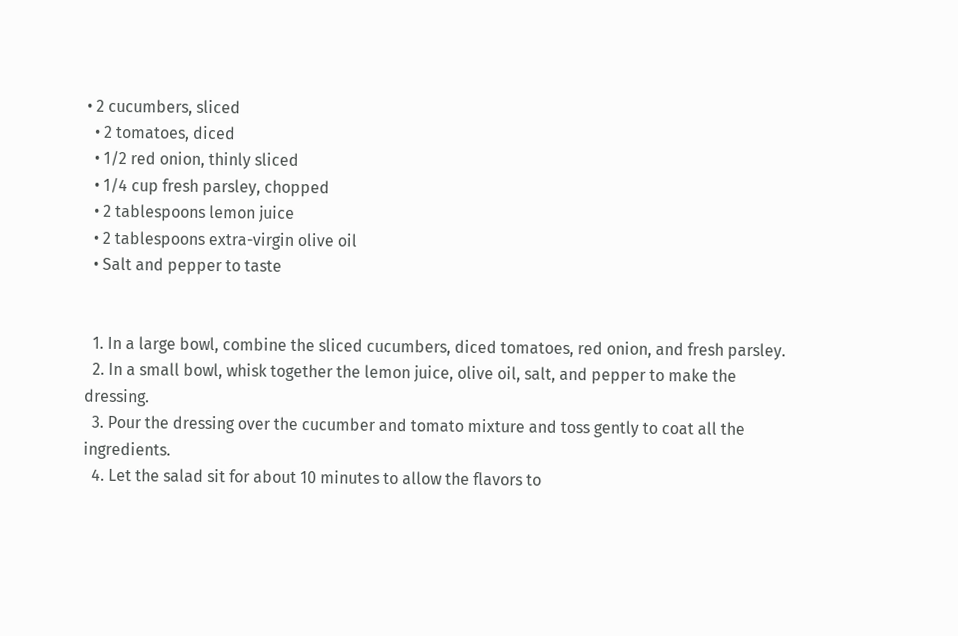• 2 cucumbers, sliced
  • 2 tomatoes, diced
  • 1/2 red onion, thinly sliced
  • 1/4 cup fresh parsley, chopped
  • 2 tablespoons lemon juice
  • 2 tablespoons extra-virgin olive oil
  • Salt and pepper to taste


  1. In a large bowl, combine the sliced cucumbers, diced tomatoes, red onion, and fresh parsley.
  2. In a small bowl, whisk together the lemon juice, olive oil, salt, and pepper to make the dressing.
  3. Pour the dressing over the cucumber and tomato mixture and toss gently to coat all the ingredients.
  4. Let the salad sit for about 10 minutes to allow the flavors to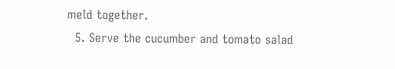meld together.
  5. Serve the cucumber and tomato salad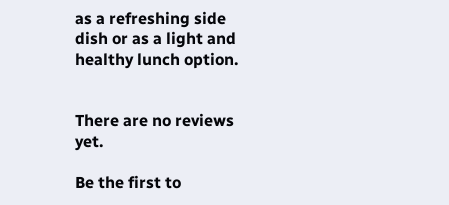as a refreshing side dish or as a light and healthy lunch option.


There are no reviews yet.

Be the first to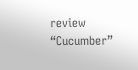review “Cucumber”